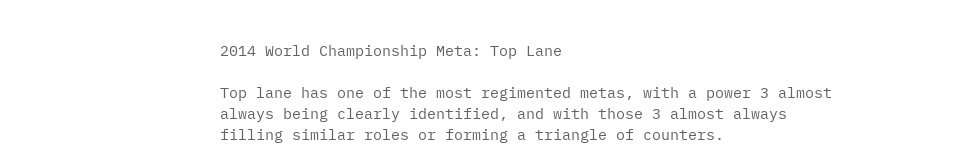2014 World Championship Meta: Top Lane

Top lane has one of the most regimented metas, with a power 3 almost always being clearly identified, and with those 3 almost always filling similar roles or forming a triangle of counters.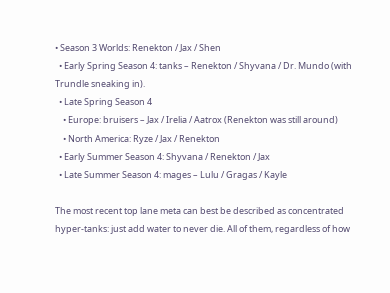• Season 3 Worlds: Renekton / Jax / Shen
  • Early Spring Season 4: tanks – Renekton / Shyvana / Dr. Mundo (with Trundle sneaking in).
  • Late Spring Season 4
    • Europe: bruisers – Jax / Irelia / Aatrox (Renekton was still around)
    • North America: Ryze / Jax / Renekton
  • Early Summer Season 4: Shyvana / Renekton / Jax
  • Late Summer Season 4: mages – Lulu / Gragas / Kayle

The most recent top lane meta can best be described as concentrated hyper-tanks: just add water to never die. All of them, regardless of how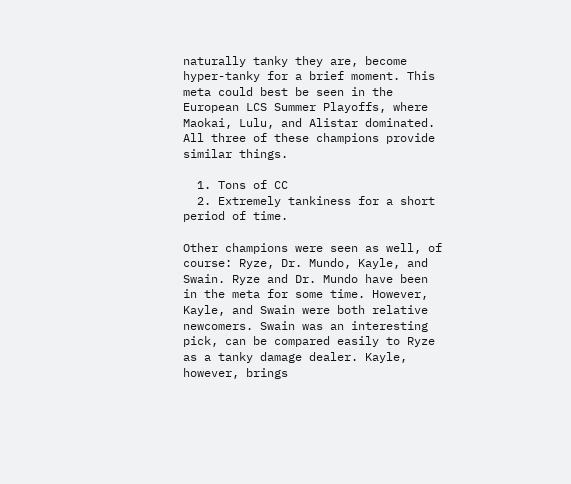naturally tanky they are, become hyper-tanky for a brief moment. This meta could best be seen in the European LCS Summer Playoffs, where Maokai, Lulu, and Alistar dominated. All three of these champions provide similar things.

  1. Tons of CC
  2. Extremely tankiness for a short period of time.

Other champions were seen as well, of course: Ryze, Dr. Mundo, Kayle, and Swain. Ryze and Dr. Mundo have been in the meta for some time. However, Kayle, and Swain were both relative newcomers. Swain was an interesting pick, can be compared easily to Ryze as a tanky damage dealer. Kayle, however, brings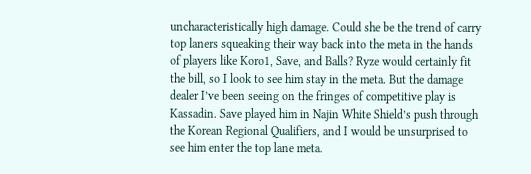uncharacteristically high damage. Could she be the trend of carry top laners squeaking their way back into the meta in the hands of players like Koro1, Save, and Balls? Ryze would certainly fit the bill, so I look to see him stay in the meta. But the damage dealer I’ve been seeing on the fringes of competitive play is Kassadin. Save played him in Najin White Shield’s push through the Korean Regional Qualifiers, and I would be unsurprised to see him enter the top lane meta.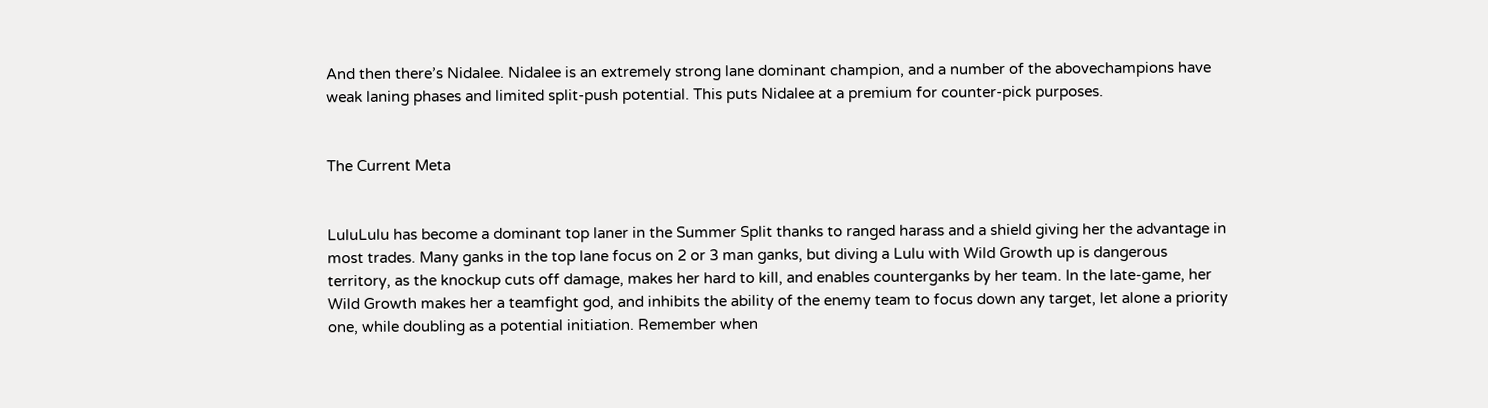And then there’s Nidalee. Nidalee is an extremely strong lane dominant champion, and a number of the abovechampions have weak laning phases and limited split-push potential. This puts Nidalee at a premium for counter-pick purposes.


The Current Meta


LuluLulu has become a dominant top laner in the Summer Split thanks to ranged harass and a shield giving her the advantage in most trades. Many ganks in the top lane focus on 2 or 3 man ganks, but diving a Lulu with Wild Growth up is dangerous territory, as the knockup cuts off damage, makes her hard to kill, and enables counterganks by her team. In the late-game, her Wild Growth makes her a teamfight god, and inhibits the ability of the enemy team to focus down any target, let alone a priority one, while doubling as a potential initiation. Remember when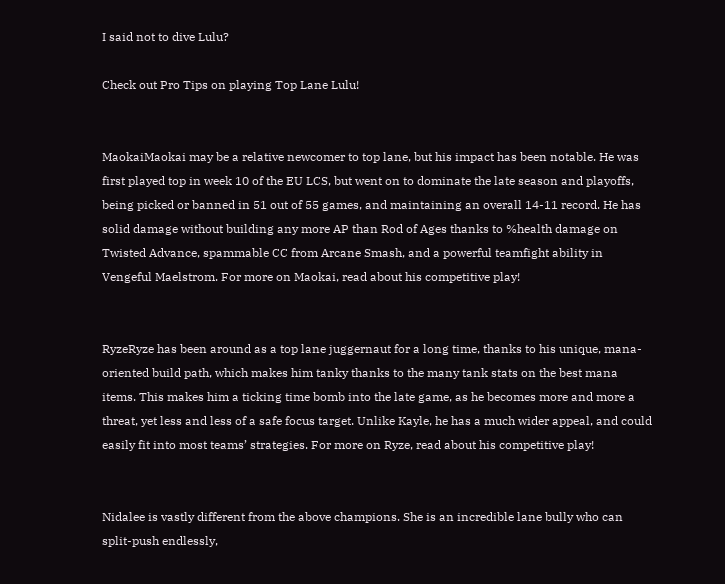I said not to dive Lulu?

Check out Pro Tips on playing Top Lane Lulu!


MaokaiMaokai may be a relative newcomer to top lane, but his impact has been notable. He was first played top in week 10 of the EU LCS, but went on to dominate the late season and playoffs, being picked or banned in 51 out of 55 games, and maintaining an overall 14-11 record. He has solid damage without building any more AP than Rod of Ages thanks to %health damage on Twisted Advance, spammable CC from Arcane Smash, and a powerful teamfight ability in Vengeful Maelstrom. For more on Maokai, read about his competitive play!


RyzeRyze has been around as a top lane juggernaut for a long time, thanks to his unique, mana-oriented build path, which makes him tanky thanks to the many tank stats on the best mana items. This makes him a ticking time bomb into the late game, as he becomes more and more a threat, yet less and less of a safe focus target. Unlike Kayle, he has a much wider appeal, and could easily fit into most teams’ strategies. For more on Ryze, read about his competitive play!


Nidalee is vastly different from the above champions. She is an incredible lane bully who can split-push endlessly,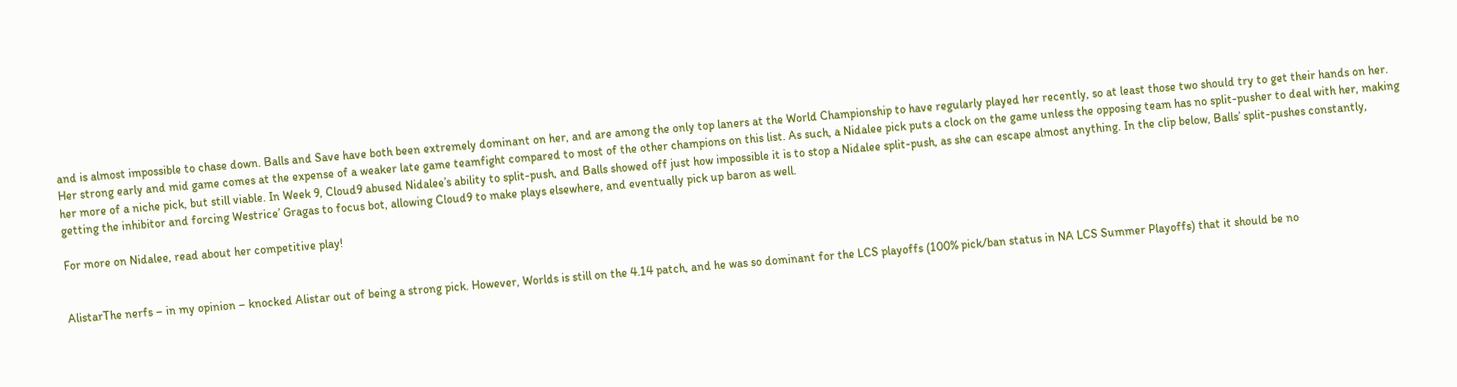and is almost impossible to chase down. Balls and Save have both been extremely dominant on her, and are among the only top laners at the World Championship to have regularly played her recently, so at least those two should try to get their hands on her. Her strong early and mid game comes at the expense of a weaker late game teamfight compared to most of the other champions on this list. As such, a Nidalee pick puts a clock on the game unless the opposing team has no split-pusher to deal with her, making her more of a niche pick, but still viable. In Week 9, Cloud9 abused Nidalee’s ability to split-push, and Balls showed off just how impossible it is to stop a Nidalee split-push, as she can escape almost anything. In the clip below, Balls’ split-pushes constantly, getting the inhibitor and forcing Westrice’ Gragas to focus bot, allowing Cloud9 to make plays elsewhere, and eventually pick up baron as well.

For more on Nidalee, read about her competitive play!


AlistarThe nerfs – in my opinion – knocked Alistar out of being a strong pick. However, Worlds is still on the 4.14 patch, and he was so dominant for the LCS playoffs (100% pick/ban status in NA LCS Summer Playoffs) that it should be no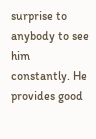surprise to anybody to see him constantly. He provides good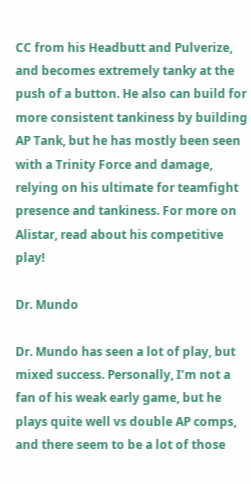CC from his Headbutt and Pulverize, and becomes extremely tanky at the push of a button. He also can build for more consistent tankiness by building AP Tank, but he has mostly been seen with a Trinity Force and damage, relying on his ultimate for teamfight presence and tankiness. For more on Alistar, read about his competitive play!

Dr. Mundo

Dr. Mundo has seen a lot of play, but mixed success. Personally, I’m not a fan of his weak early game, but he plays quite well vs double AP comps, and there seem to be a lot of those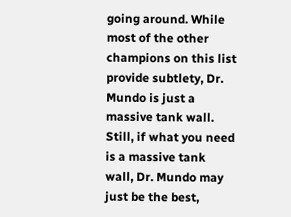going around. While most of the other champions on this list provide subtlety, Dr. Mundo is just a massive tank wall. Still, if what you need is a massive tank wall, Dr. Mundo may just be the best,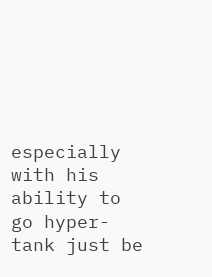especially with his ability to go hyper-tank just be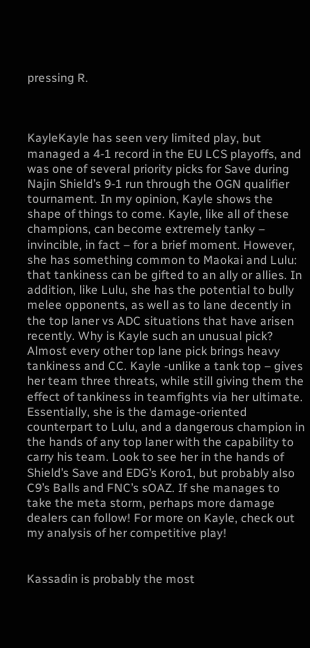pressing R.



KayleKayle has seen very limited play, but managed a 4-1 record in the EU LCS playoffs, and was one of several priority picks for Save during Najin Shield’s 9-1 run through the OGN qualifier tournament. In my opinion, Kayle shows the shape of things to come. Kayle, like all of these champions, can become extremely tanky – invincible, in fact – for a brief moment. However, she has something common to Maokai and Lulu: that tankiness can be gifted to an ally or allies. In addition, like Lulu, she has the potential to bully melee opponents, as well as to lane decently in the top laner vs ADC situations that have arisen recently. Why is Kayle such an unusual pick? Almost every other top lane pick brings heavy tankiness and CC. Kayle -unlike a tank top – gives her team three threats, while still giving them the effect of tankiness in teamfights via her ultimate. Essentially, she is the damage-oriented counterpart to Lulu, and a dangerous champion in the hands of any top laner with the capability to carry his team. Look to see her in the hands of Shield’s Save and EDG’s Koro1, but probably also C9’s Balls and FNC’s sOAZ. If she manages to take the meta storm, perhaps more damage dealers can follow! For more on Kayle, check out my analysis of her competitive play!


Kassadin is probably the most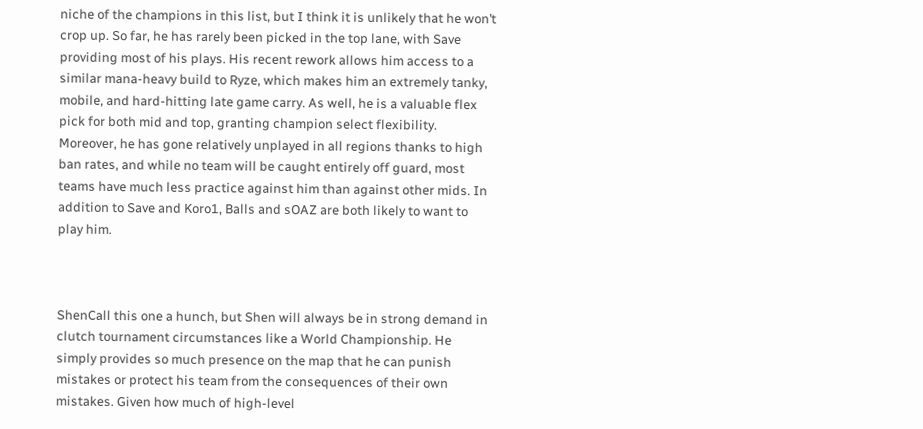niche of the champions in this list, but I think it is unlikely that he won’t crop up. So far, he has rarely been picked in the top lane, with Save providing most of his plays. His recent rework allows him access to a similar mana-heavy build to Ryze, which makes him an extremely tanky, mobile, and hard-hitting late game carry. As well, he is a valuable flex pick for both mid and top, granting champion select flexibility. Moreover, he has gone relatively unplayed in all regions thanks to high ban rates, and while no team will be caught entirely off guard, most teams have much less practice against him than against other mids. In addition to Save and Koro1, Balls and sOAZ are both likely to want to play him.



ShenCall this one a hunch, but Shen will always be in strong demand in clutch tournament circumstances like a World Championship. He simply provides so much presence on the map that he can punish mistakes or protect his team from the consequences of their own mistakes. Given how much of high-level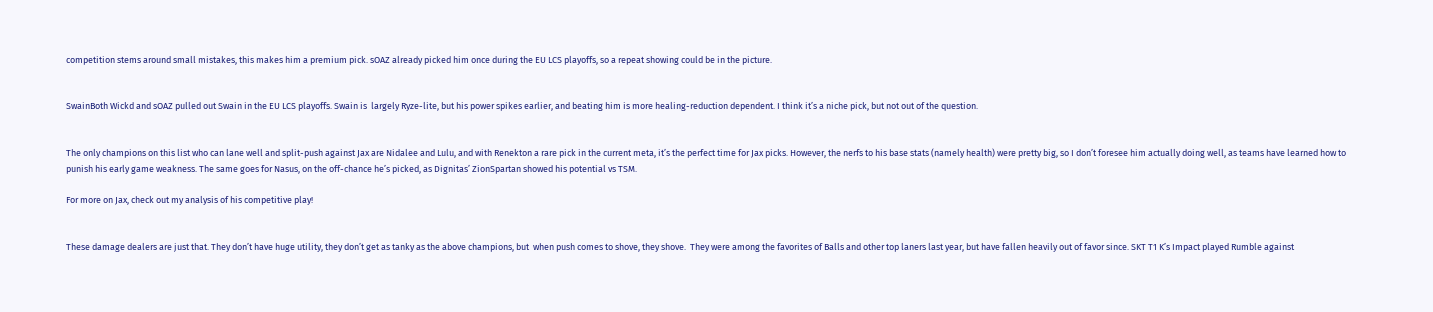competition stems around small mistakes, this makes him a premium pick. sOAZ already picked him once during the EU LCS playoffs, so a repeat showing could be in the picture.


SwainBoth Wickd and sOAZ pulled out Swain in the EU LCS playoffs. Swain is  largely Ryze-lite, but his power spikes earlier, and beating him is more healing-reduction dependent. I think it’s a niche pick, but not out of the question.


The only champions on this list who can lane well and split-push against Jax are Nidalee and Lulu, and with Renekton a rare pick in the current meta, it’s the perfect time for Jax picks. However, the nerfs to his base stats (namely health) were pretty big, so I don’t foresee him actually doing well, as teams have learned how to punish his early game weakness. The same goes for Nasus, on the off-chance he’s picked, as Dignitas’ ZionSpartan showed his potential vs TSM.

For more on Jax, check out my analysis of his competitive play!


These damage dealers are just that. They don’t have huge utility, they don’t get as tanky as the above champions, but  when push comes to shove, they shove.  They were among the favorites of Balls and other top laners last year, but have fallen heavily out of favor since. SKT T1 K’s Impact played Rumble against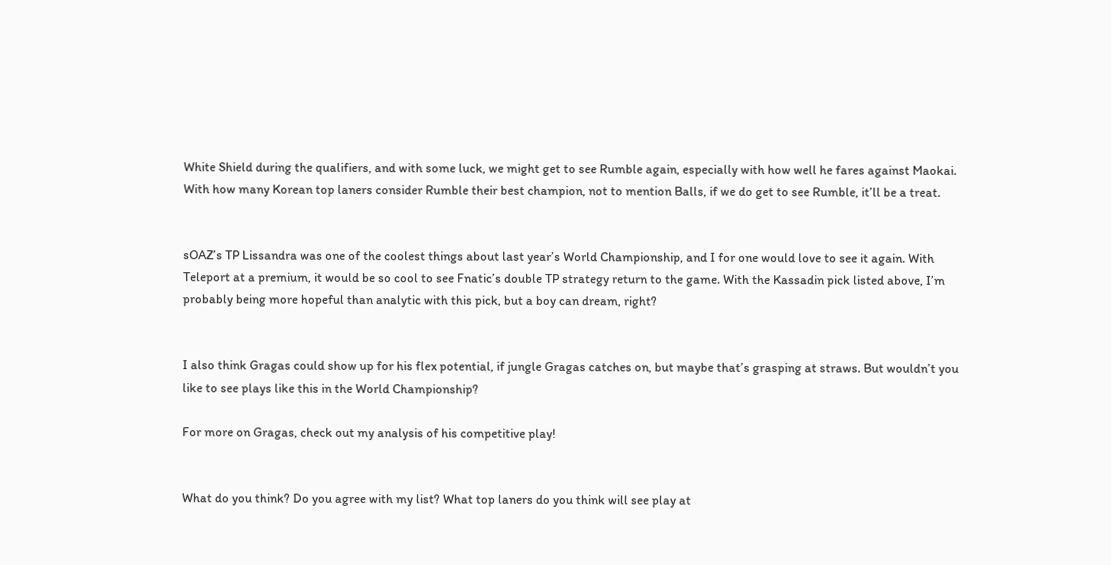White Shield during the qualifiers, and with some luck, we might get to see Rumble again, especially with how well he fares against Maokai. With how many Korean top laners consider Rumble their best champion, not to mention Balls, if we do get to see Rumble, it’ll be a treat.


sOAZ’s TP Lissandra was one of the coolest things about last year’s World Championship, and I for one would love to see it again. With Teleport at a premium, it would be so cool to see Fnatic’s double TP strategy return to the game. With the Kassadin pick listed above, I’m probably being more hopeful than analytic with this pick, but a boy can dream, right?


I also think Gragas could show up for his flex potential, if jungle Gragas catches on, but maybe that’s grasping at straws. But wouldn’t you like to see plays like this in the World Championship?

For more on Gragas, check out my analysis of his competitive play!


What do you think? Do you agree with my list? What top laners do you think will see play at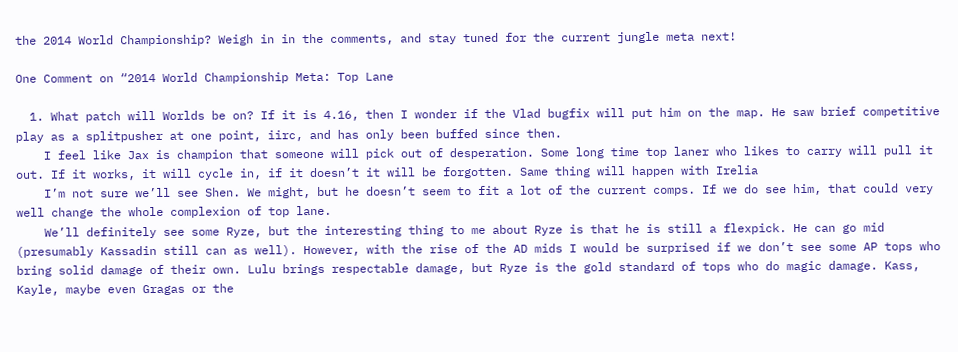the 2014 World Championship? Weigh in in the comments, and stay tuned for the current jungle meta next!

One Comment on “2014 World Championship Meta: Top Lane

  1. What patch will Worlds be on? If it is 4.16, then I wonder if the Vlad bugfix will put him on the map. He saw brief competitive play as a splitpusher at one point, iirc, and has only been buffed since then.
    I feel like Jax is champion that someone will pick out of desperation. Some long time top laner who likes to carry will pull it out. If it works, it will cycle in, if it doesn’t it will be forgotten. Same thing will happen with Irelia
    I’m not sure we’ll see Shen. We might, but he doesn’t seem to fit a lot of the current comps. If we do see him, that could very well change the whole complexion of top lane.
    We’ll definitely see some Ryze, but the interesting thing to me about Ryze is that he is still a flexpick. He can go mid (presumably Kassadin still can as well). However, with the rise of the AD mids I would be surprised if we don’t see some AP tops who bring solid damage of their own. Lulu brings respectable damage, but Ryze is the gold standard of tops who do magic damage. Kass, Kayle, maybe even Gragas or the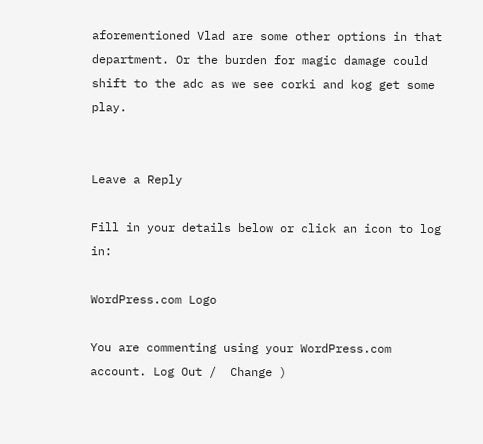aforementioned Vlad are some other options in that department. Or the burden for magic damage could shift to the adc as we see corki and kog get some play.


Leave a Reply

Fill in your details below or click an icon to log in:

WordPress.com Logo

You are commenting using your WordPress.com account. Log Out /  Change )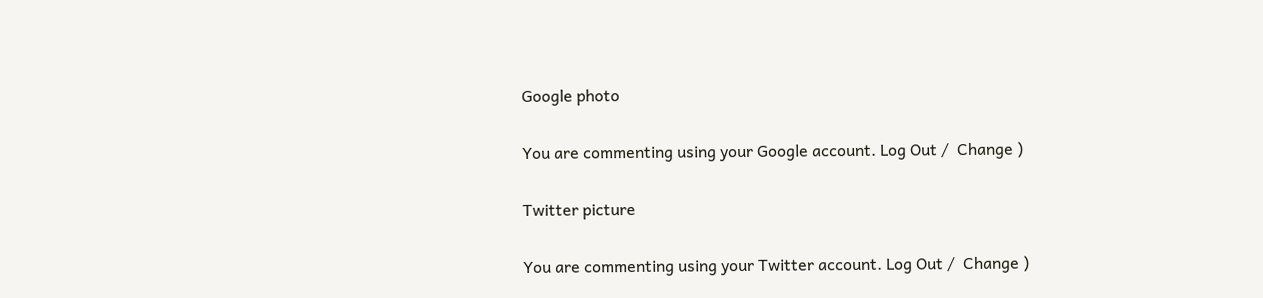Google photo

You are commenting using your Google account. Log Out /  Change )

Twitter picture

You are commenting using your Twitter account. Log Out /  Change )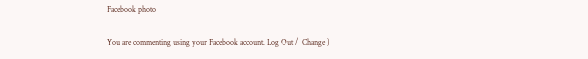Facebook photo

You are commenting using your Facebook account. Log Out /  Change )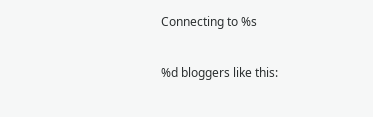Connecting to %s

%d bloggers like this: